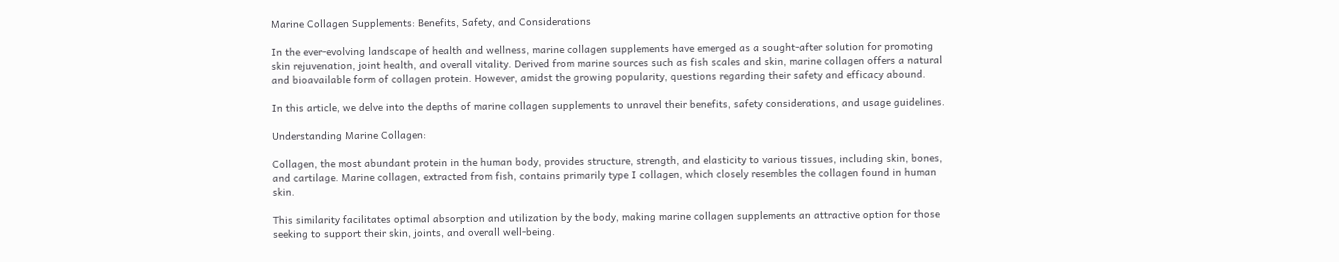Marine Collagen Supplements: Benefits, Safety, and Considerations

In the ever-evolving landscape of health and wellness, marine collagen supplements have emerged as a sought-after solution for promoting skin rejuvenation, joint health, and overall vitality. Derived from marine sources such as fish scales and skin, marine collagen offers a natural and bioavailable form of collagen protein. However, amidst the growing popularity, questions regarding their safety and efficacy abound.

In this article, we delve into the depths of marine collagen supplements to unravel their benefits, safety considerations, and usage guidelines.

Understanding Marine Collagen:

Collagen, the most abundant protein in the human body, provides structure, strength, and elasticity to various tissues, including skin, bones, and cartilage. Marine collagen, extracted from fish, contains primarily type I collagen, which closely resembles the collagen found in human skin.

This similarity facilitates optimal absorption and utilization by the body, making marine collagen supplements an attractive option for those seeking to support their skin, joints, and overall well-being.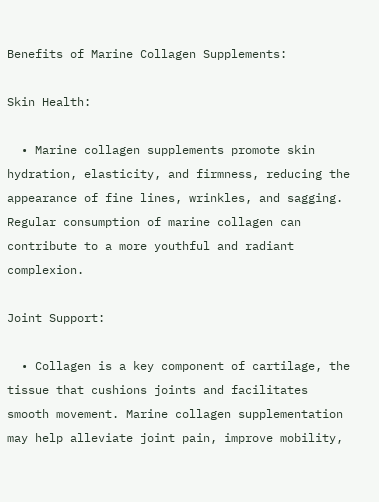Benefits of Marine Collagen Supplements:

Skin Health:

  • Marine collagen supplements promote skin hydration, elasticity, and firmness, reducing the appearance of fine lines, wrinkles, and sagging. Regular consumption of marine collagen can contribute to a more youthful and radiant complexion.

Joint Support:

  • Collagen is a key component of cartilage, the tissue that cushions joints and facilitates smooth movement. Marine collagen supplementation may help alleviate joint pain, improve mobility,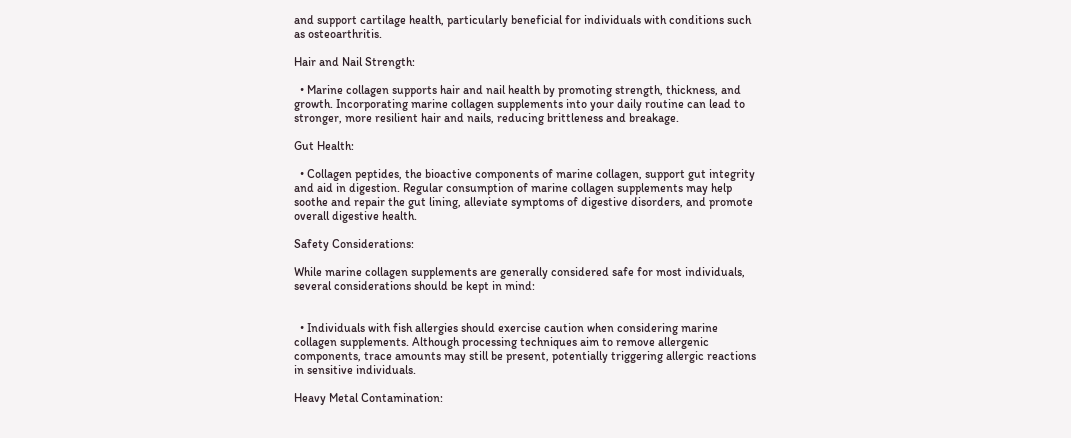and support cartilage health, particularly beneficial for individuals with conditions such as osteoarthritis.

Hair and Nail Strength:

  • Marine collagen supports hair and nail health by promoting strength, thickness, and growth. Incorporating marine collagen supplements into your daily routine can lead to stronger, more resilient hair and nails, reducing brittleness and breakage.

Gut Health:

  • Collagen peptides, the bioactive components of marine collagen, support gut integrity and aid in digestion. Regular consumption of marine collagen supplements may help soothe and repair the gut lining, alleviate symptoms of digestive disorders, and promote overall digestive health.

Safety Considerations:

While marine collagen supplements are generally considered safe for most individuals, several considerations should be kept in mind:


  • Individuals with fish allergies should exercise caution when considering marine collagen supplements. Although processing techniques aim to remove allergenic components, trace amounts may still be present, potentially triggering allergic reactions in sensitive individuals.

Heavy Metal Contamination: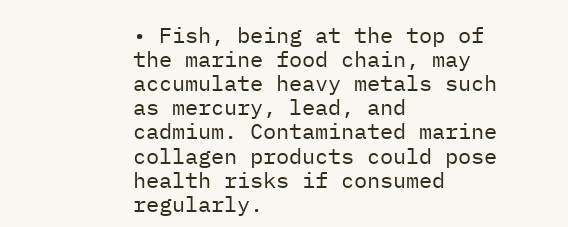• Fish, being at the top of the marine food chain, may accumulate heavy metals such as mercury, lead, and cadmium. Contaminated marine collagen products could pose health risks if consumed regularly.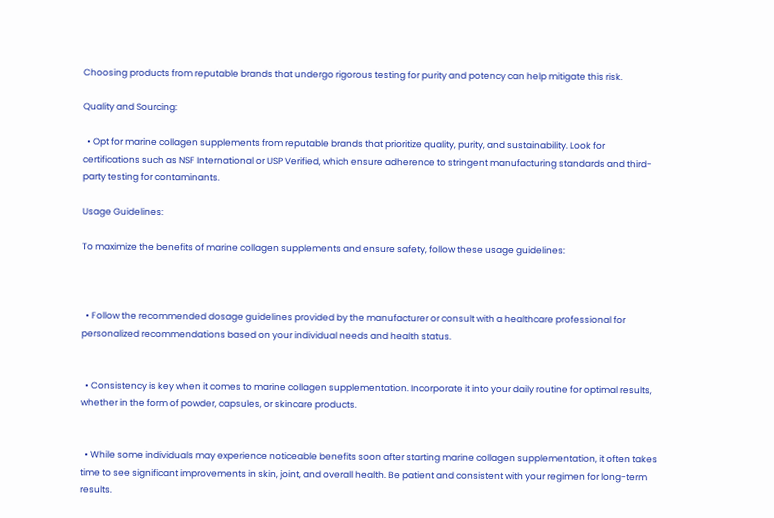Choosing products from reputable brands that undergo rigorous testing for purity and potency can help mitigate this risk.

Quality and Sourcing:

  • Opt for marine collagen supplements from reputable brands that prioritize quality, purity, and sustainability. Look for certifications such as NSF International or USP Verified, which ensure adherence to stringent manufacturing standards and third-party testing for contaminants.

Usage Guidelines:

To maximize the benefits of marine collagen supplements and ensure safety, follow these usage guidelines:



  • Follow the recommended dosage guidelines provided by the manufacturer or consult with a healthcare professional for personalized recommendations based on your individual needs and health status.


  • Consistency is key when it comes to marine collagen supplementation. Incorporate it into your daily routine for optimal results, whether in the form of powder, capsules, or skincare products.


  • While some individuals may experience noticeable benefits soon after starting marine collagen supplementation, it often takes time to see significant improvements in skin, joint, and overall health. Be patient and consistent with your regimen for long-term results.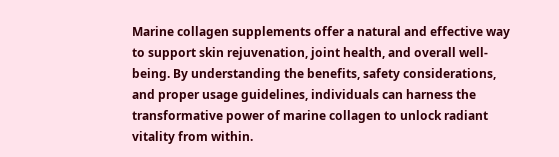Marine collagen supplements offer a natural and effective way to support skin rejuvenation, joint health, and overall well-being. By understanding the benefits, safety considerations, and proper usage guidelines, individuals can harness the transformative power of marine collagen to unlock radiant vitality from within.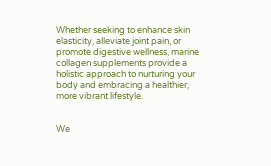Whether seeking to enhance skin elasticity, alleviate joint pain, or promote digestive wellness, marine collagen supplements provide a holistic approach to nurturing your body and embracing a healthier, more vibrant lifestyle.


We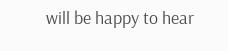will be happy to hear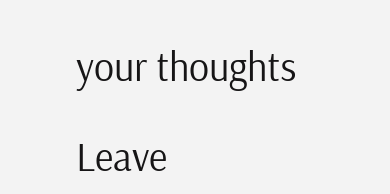your thoughts

Leave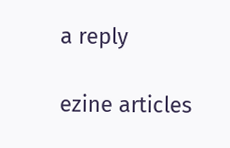a reply

ezine articles